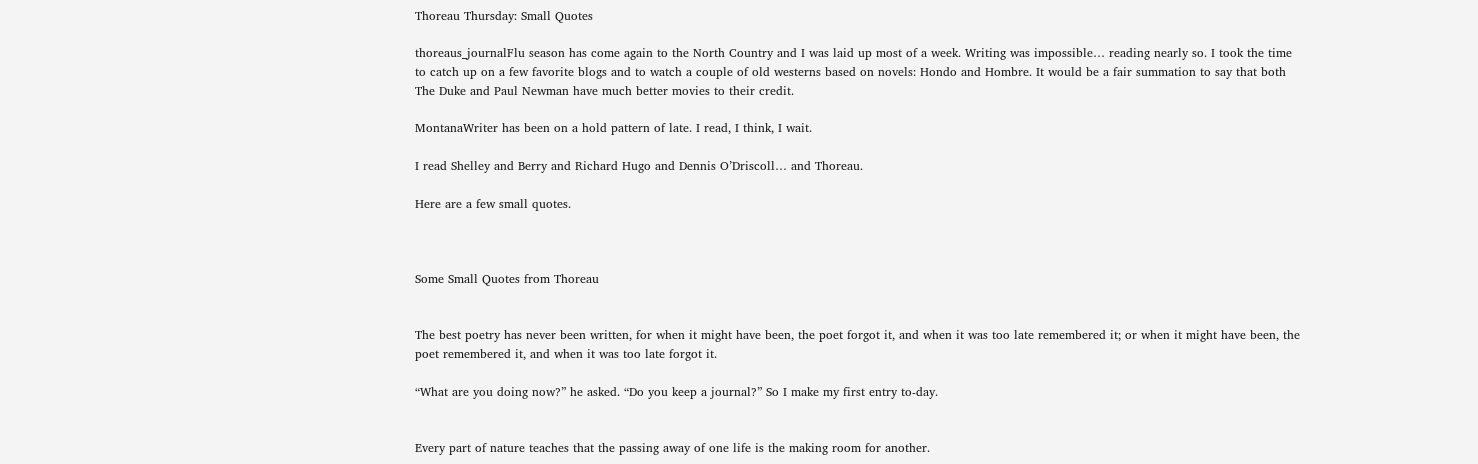Thoreau Thursday: Small Quotes

thoreaus_journalFlu season has come again to the North Country and I was laid up most of a week. Writing was impossible… reading nearly so. I took the time to catch up on a few favorite blogs and to watch a couple of old westerns based on novels: Hondo and Hombre. It would be a fair summation to say that both The Duke and Paul Newman have much better movies to their credit.

MontanaWriter has been on a hold pattern of late. I read, I think, I wait.

I read Shelley and Berry and Richard Hugo and Dennis O’Driscoll… and Thoreau.

Here are a few small quotes.



Some Small Quotes from Thoreau


The best poetry has never been written, for when it might have been, the poet forgot it, and when it was too late remembered it; or when it might have been, the poet remembered it, and when it was too late forgot it.

“What are you doing now?” he asked. “Do you keep a journal?” So I make my first entry to-day.


Every part of nature teaches that the passing away of one life is the making room for another.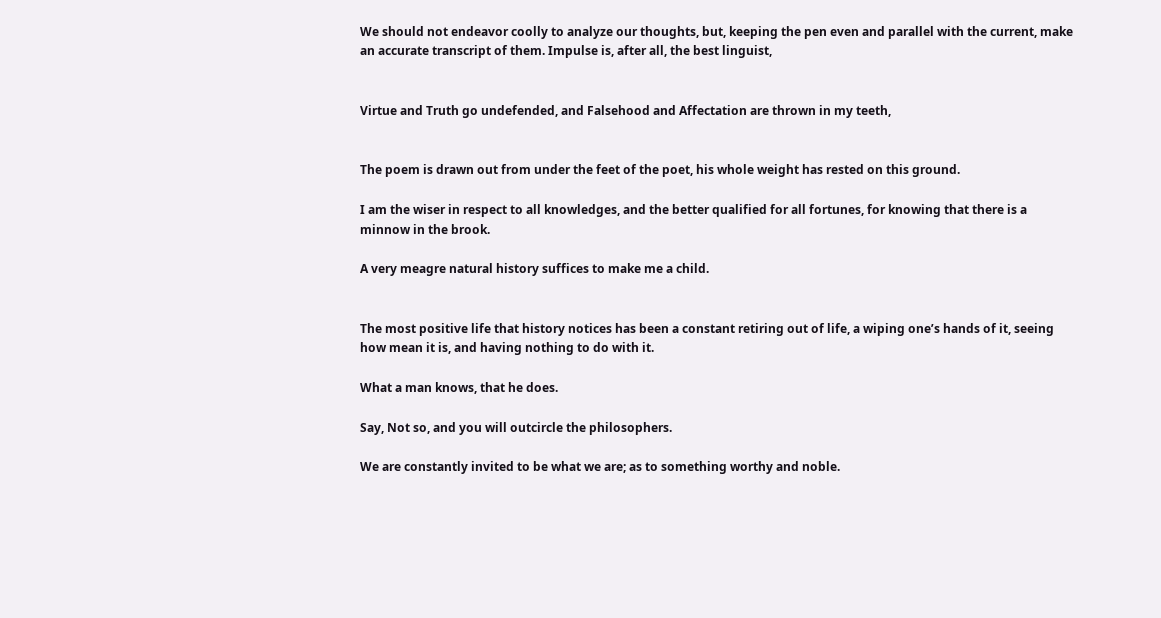We should not endeavor coolly to analyze our thoughts, but, keeping the pen even and parallel with the current, make an accurate transcript of them. Impulse is, after all, the best linguist,


Virtue and Truth go undefended, and Falsehood and Affectation are thrown in my teeth,


The poem is drawn out from under the feet of the poet, his whole weight has rested on this ground.

I am the wiser in respect to all knowledges, and the better qualified for all fortunes, for knowing that there is a minnow in the brook.

A very meagre natural history suffices to make me a child.


The most positive life that history notices has been a constant retiring out of life, a wiping one’s hands of it, seeing how mean it is, and having nothing to do with it.

What a man knows, that he does.

Say, Not so, and you will outcircle the philosophers.

We are constantly invited to be what we are; as to something worthy and noble.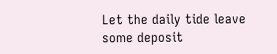Let the daily tide leave some deposit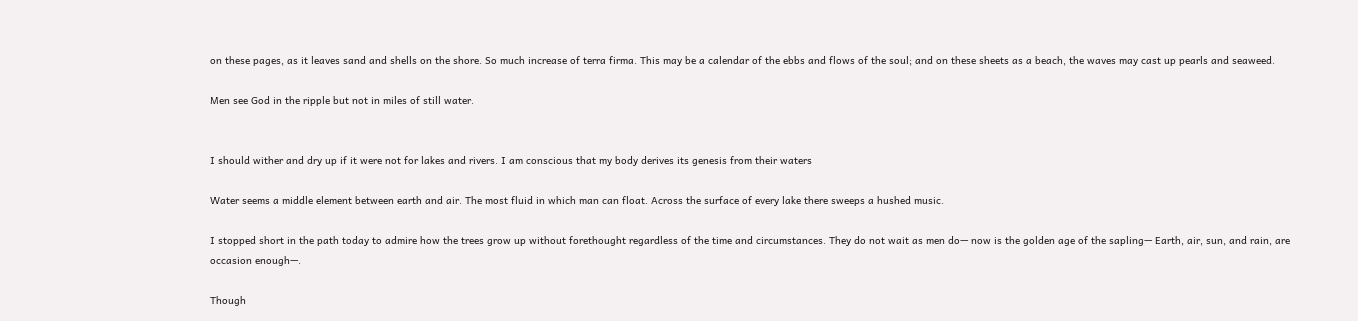on these pages, as it leaves sand and shells on the shore. So much increase of terra firma. This may be a calendar of the ebbs and flows of the soul; and on these sheets as a beach, the waves may cast up pearls and seaweed.

Men see God in the ripple but not in miles of still water.


I should wither and dry up if it were not for lakes and rivers. I am conscious that my body derives its genesis from their waters

Water seems a middle element between earth and air. The most fluid in which man can float. Across the surface of every lake there sweeps a hushed music.

I stopped short in the path today to admire how the trees grow up without forethought regardless of the time and circumstances. They do not wait as men do— now is the golden age of the sapling— Earth, air, sun, and rain, are occasion enough—.

Though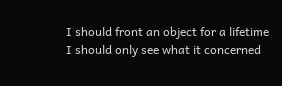I should front an object for a lifetime I should only see what it concerned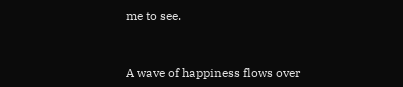me to see.


A wave of happiness flows over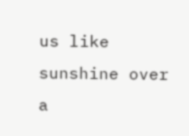us like sunshine over a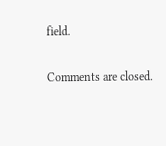field.


Comments are closed.